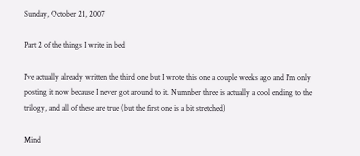Sunday, October 21, 2007

Part 2 of the things I write in bed

I've actually already written the third one but I wrote this one a couple weeks ago and I'm only posting it now because I never got around to it. Numnber three is actually a cool ending to the trilogy, and all of these are true (but the first one is a bit stretched)

Mind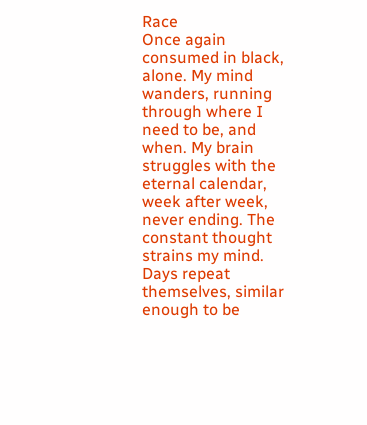Race
Once again consumed in black, alone. My mind wanders, running through where I need to be, and when. My brain struggles with the eternal calendar, week after week, never ending. The constant thought strains my mind. Days repeat themselves, similar enough to be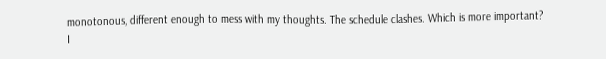monotonous, different enough to mess with my thoughts. The schedule clashes. Which is more important? I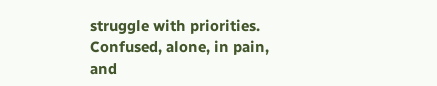struggle with priorities. Confused, alone, in pain, and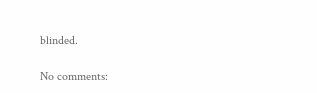blinded.

No comments: